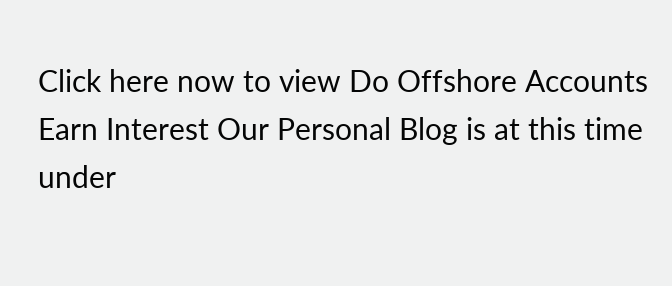Click here now to view Do Offshore Accounts Earn Interest Our Personal Blog is at this time under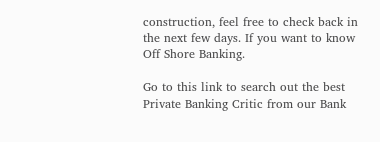construction, feel free to check back in the next few days. If you want to know Off Shore Banking.

Go to this link to search out the best Private Banking Critic from our Bank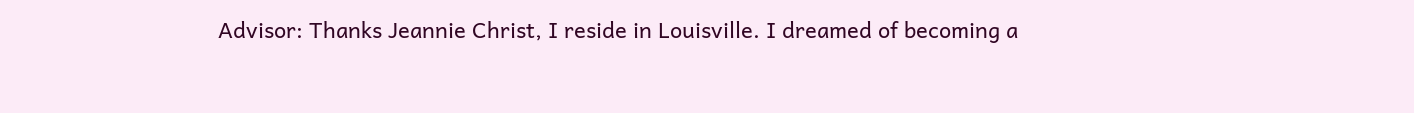Advisor: Thanks Jeannie Christ, I reside in Louisville. I dreamed of becoming a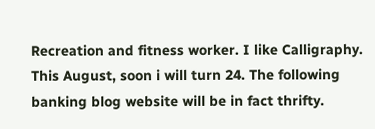Recreation and fitness worker. I like Calligraphy. This August, soon i will turn 24. The following banking blog website will be in fact thrifty.